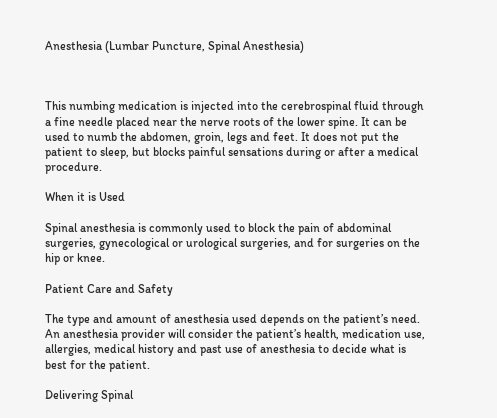Anesthesia (Lumbar Puncture, Spinal Anesthesia)



This numbing medication is injected into the cerebrospinal fluid through a fine needle placed near the nerve roots of the lower spine. It can be used to numb the abdomen, groin, legs and feet. It does not put the patient to sleep, but blocks painful sensations during or after a medical procedure.

When it is Used

Spinal anesthesia is commonly used to block the pain of abdominal surgeries, gynecological or urological surgeries, and for surgeries on the hip or knee.

Patient Care and Safety

The type and amount of anesthesia used depends on the patient’s need. An anesthesia provider will consider the patient’s health, medication use, allergies, medical history and past use of anesthesia to decide what is best for the patient.

Delivering Spinal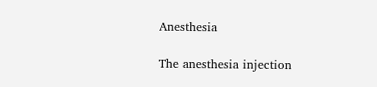Anesthesia

The anesthesia injection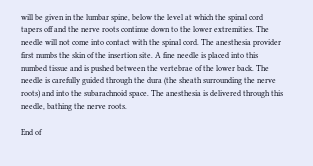will be given in the lumbar spine, below the level at which the spinal cord tapers off and the nerve roots continue down to the lower extremities. The needle will not come into contact with the spinal cord. The anesthesia provider first numbs the skin of the insertion site. A fine needle is placed into this numbed tissue and is pushed between the vertebrae of the lower back. The needle is carefully guided through the dura (the sheath surrounding the nerve roots) and into the subarachnoid space. The anesthesia is delivered through this needle, bathing the nerve roots.

End of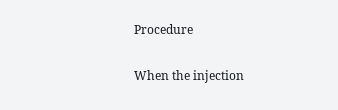Procedure

When the injection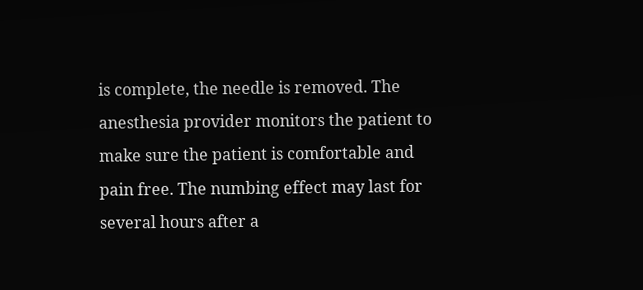is complete, the needle is removed. The anesthesia provider monitors the patient to make sure the patient is comfortable and pain free. The numbing effect may last for several hours after a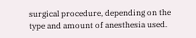surgical procedure, depending on the type and amount of anesthesia used.